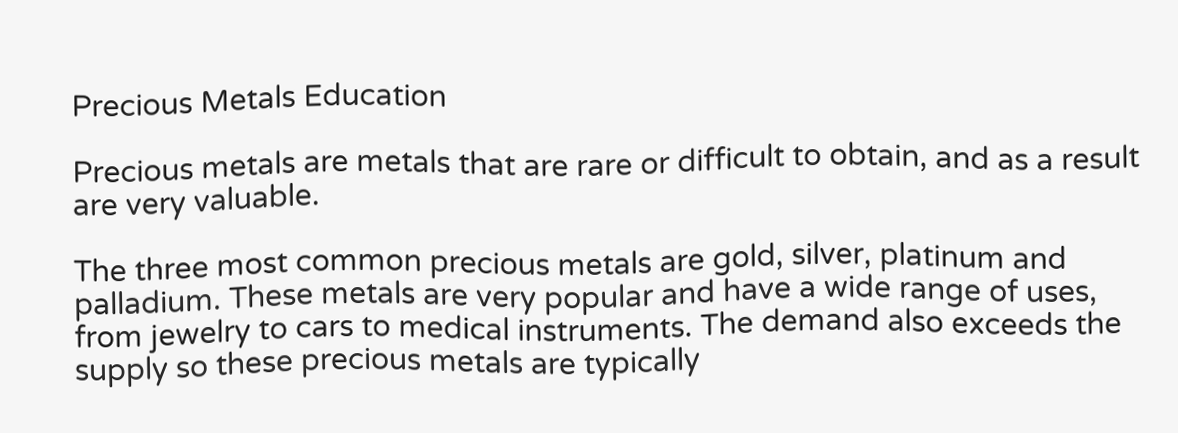Precious Metals Education

Precious metals are metals that are rare or difficult to obtain, and as a result are very valuable.

The three most common precious metals are gold, silver, platinum and palladium. These metals are very popular and have a wide range of uses, from jewelry to cars to medical instruments. The demand also exceeds the supply so these precious metals are typically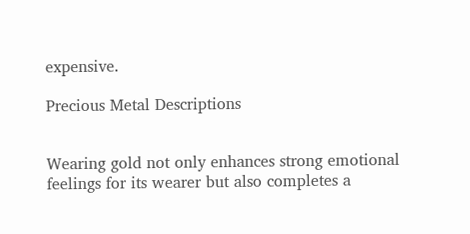expensive.

Precious Metal Descriptions


Wearing gold not only enhances strong emotional feelings for its wearer but also completes a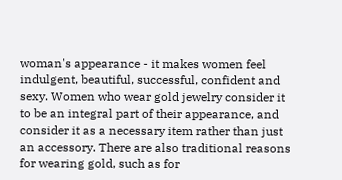woman's appearance - it makes women feel indulgent, beautiful, successful, confident and sexy. Women who wear gold jewelry consider it to be an integral part of their appearance, and consider it as a necessary item rather than just an accessory. There are also traditional reasons for wearing gold, such as for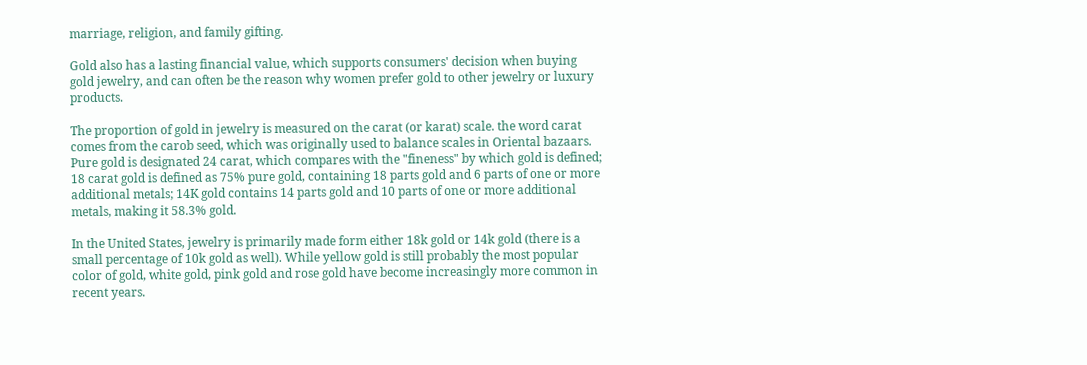marriage, religion, and family gifting.

Gold also has a lasting financial value, which supports consumers' decision when buying gold jewelry, and can often be the reason why women prefer gold to other jewelry or luxury products.

The proportion of gold in jewelry is measured on the carat (or karat) scale. the word carat comes from the carob seed, which was originally used to balance scales in Oriental bazaars. Pure gold is designated 24 carat, which compares with the "fineness" by which gold is defined; 18 carat gold is defined as 75% pure gold, containing 18 parts gold and 6 parts of one or more additional metals; 14K gold contains 14 parts gold and 10 parts of one or more additional metals, making it 58.3% gold.

In the United States, jewelry is primarily made form either 18k gold or 14k gold (there is a small percentage of 10k gold as well). While yellow gold is still probably the most popular color of gold, white gold, pink gold and rose gold have become increasingly more common in recent years.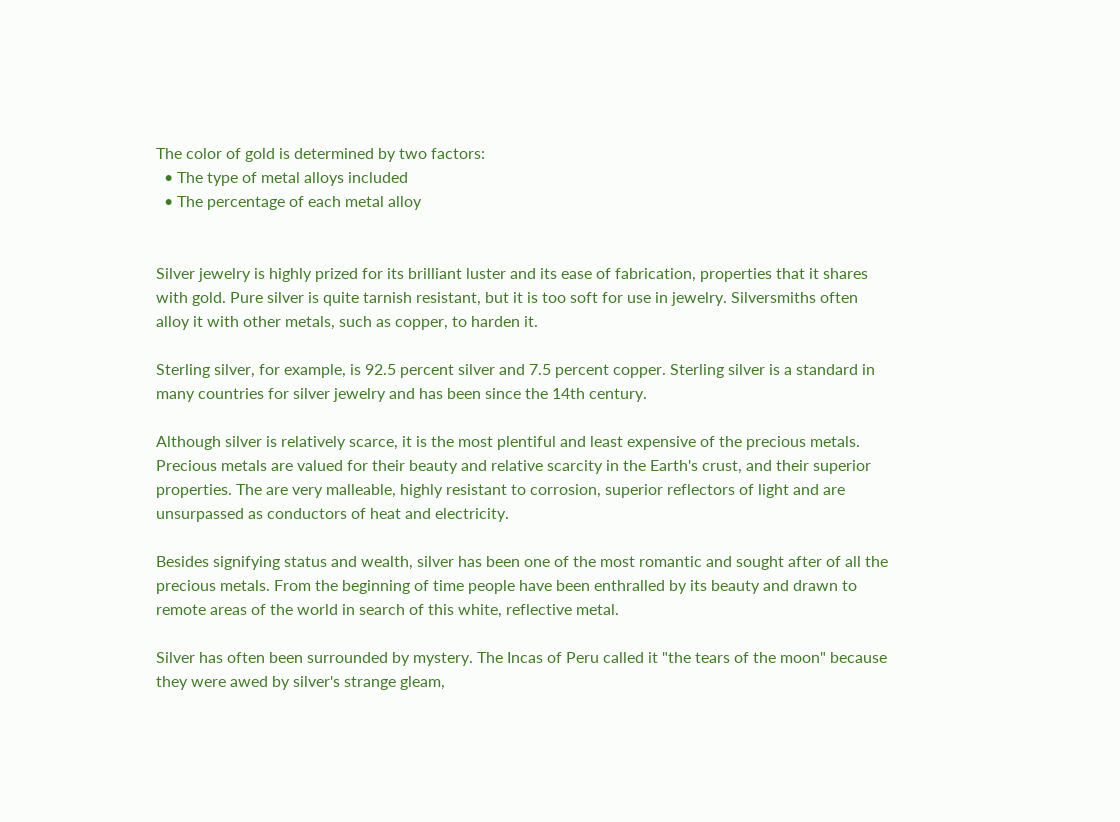The color of gold is determined by two factors:
  • The type of metal alloys included
  • The percentage of each metal alloy


Silver jewelry is highly prized for its brilliant luster and its ease of fabrication, properties that it shares with gold. Pure silver is quite tarnish resistant, but it is too soft for use in jewelry. Silversmiths often alloy it with other metals, such as copper, to harden it.

Sterling silver, for example, is 92.5 percent silver and 7.5 percent copper. Sterling silver is a standard in many countries for silver jewelry and has been since the 14th century.

Although silver is relatively scarce, it is the most plentiful and least expensive of the precious metals. Precious metals are valued for their beauty and relative scarcity in the Earth's crust, and their superior properties. The are very malleable, highly resistant to corrosion, superior reflectors of light and are unsurpassed as conductors of heat and electricity.

Besides signifying status and wealth, silver has been one of the most romantic and sought after of all the precious metals. From the beginning of time people have been enthralled by its beauty and drawn to remote areas of the world in search of this white, reflective metal.

Silver has often been surrounded by mystery. The Incas of Peru called it "the tears of the moon" because they were awed by silver's strange gleam,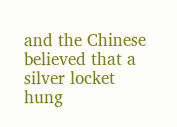and the Chinese believed that a silver locket hung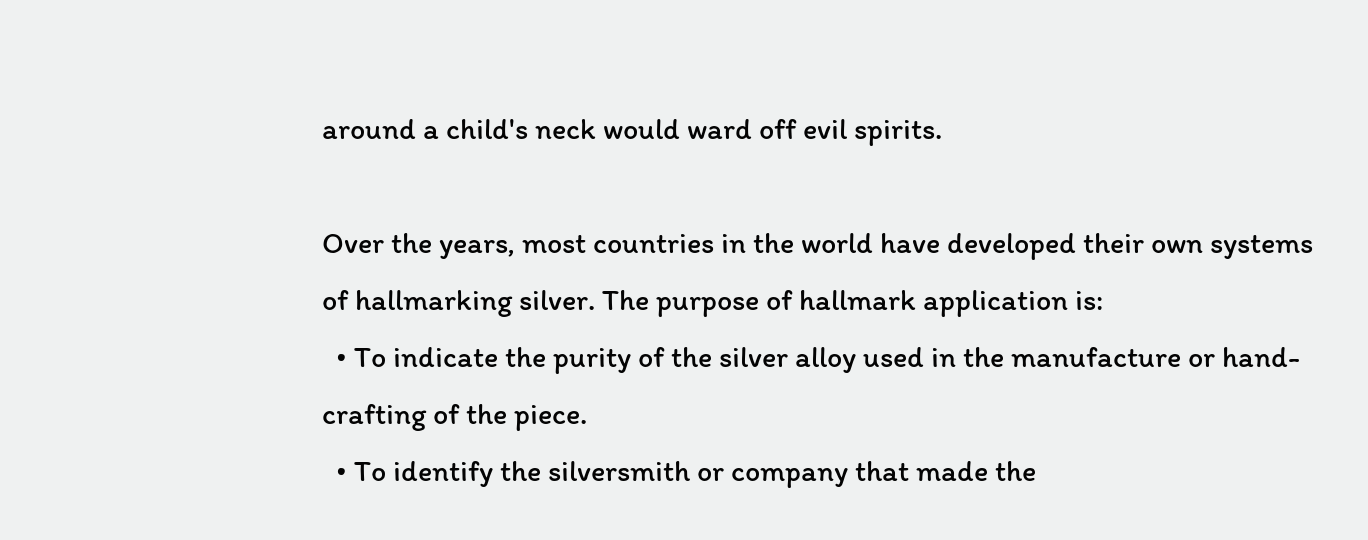around a child's neck would ward off evil spirits.

Over the years, most countries in the world have developed their own systems of hallmarking silver. The purpose of hallmark application is:
  • To indicate the purity of the silver alloy used in the manufacture or hand-crafting of the piece.
  • To identify the silversmith or company that made the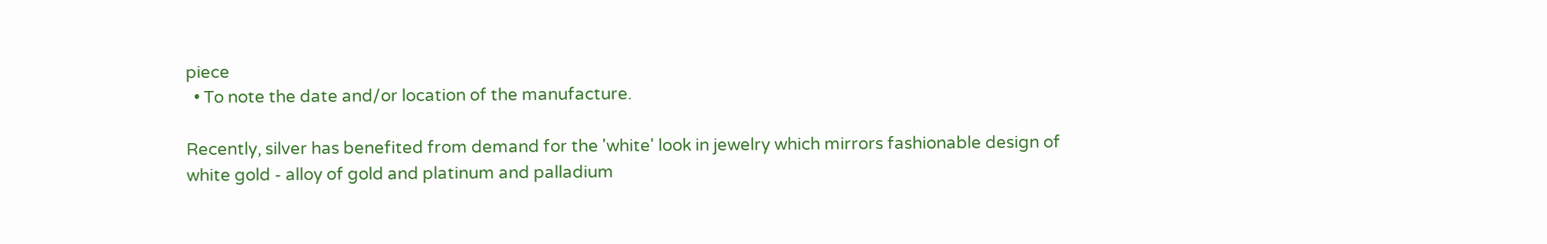piece
  • To note the date and/or location of the manufacture.

Recently, silver has benefited from demand for the 'white' look in jewelry which mirrors fashionable design of white gold - alloy of gold and platinum and palladium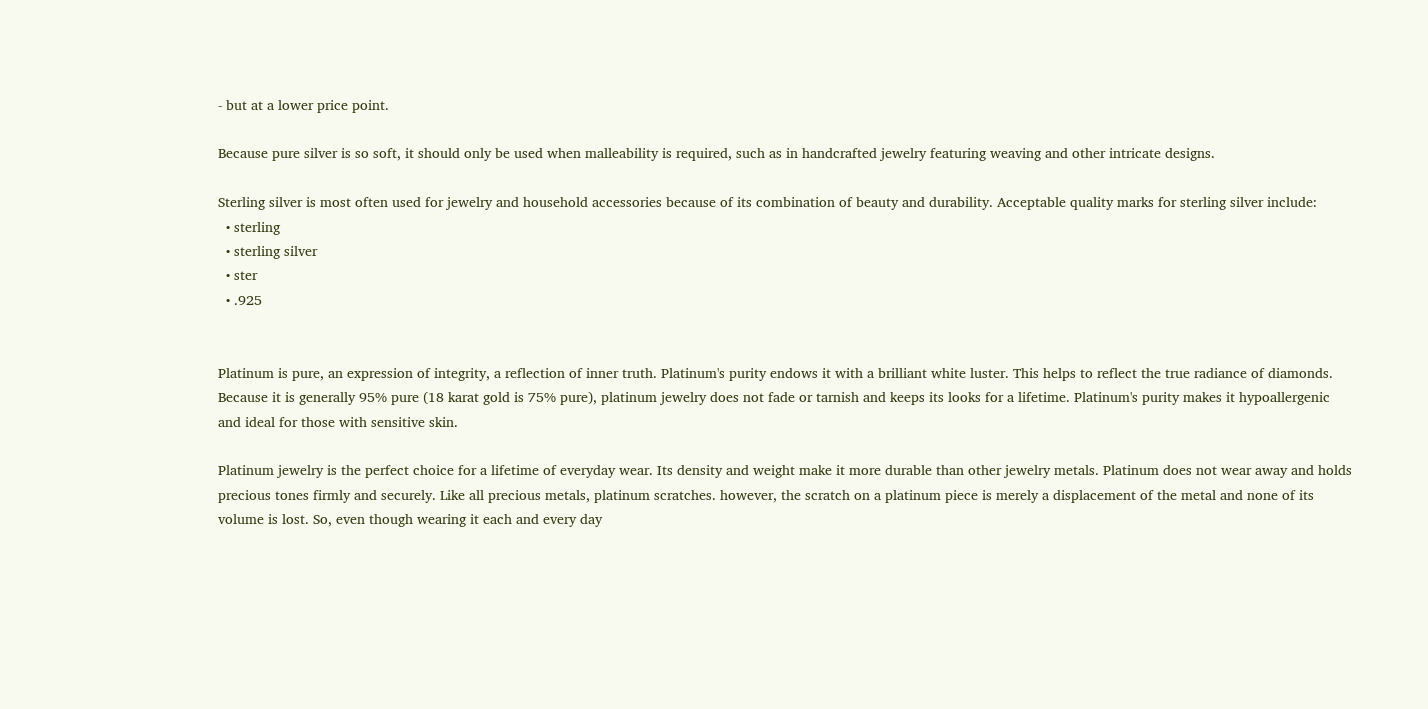- but at a lower price point.

Because pure silver is so soft, it should only be used when malleability is required, such as in handcrafted jewelry featuring weaving and other intricate designs.

Sterling silver is most often used for jewelry and household accessories because of its combination of beauty and durability. Acceptable quality marks for sterling silver include:
  • sterling
  • sterling silver
  • ster
  • .925


Platinum is pure, an expression of integrity, a reflection of inner truth. Platinum's purity endows it with a brilliant white luster. This helps to reflect the true radiance of diamonds. Because it is generally 95% pure (18 karat gold is 75% pure), platinum jewelry does not fade or tarnish and keeps its looks for a lifetime. Platinum's purity makes it hypoallergenic and ideal for those with sensitive skin.

Platinum jewelry is the perfect choice for a lifetime of everyday wear. Its density and weight make it more durable than other jewelry metals. Platinum does not wear away and holds precious tones firmly and securely. Like all precious metals, platinum scratches. however, the scratch on a platinum piece is merely a displacement of the metal and none of its volume is lost. So, even though wearing it each and every day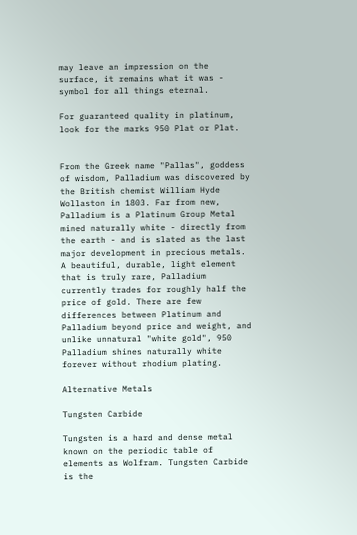may leave an impression on the surface, it remains what it was - symbol for all things eternal.

For guaranteed quality in platinum, look for the marks 950 Plat or Plat.


From the Greek name "Pallas", goddess of wisdom, Palladium was discovered by the British chemist William Hyde Wollaston in 1803. Far from new, Palladium is a Platinum Group Metal mined naturally white - directly from the earth - and is slated as the last major development in precious metals. A beautiful, durable, light element that is truly rare, Palladium currently trades for roughly half the price of gold. There are few differences between Platinum and Palladium beyond price and weight, and unlike unnatural "white gold", 950 Palladium shines naturally white forever without rhodium plating.

Alternative Metals

Tungsten Carbide

Tungsten is a hard and dense metal known on the periodic table of elements as Wolfram. Tungsten Carbide is the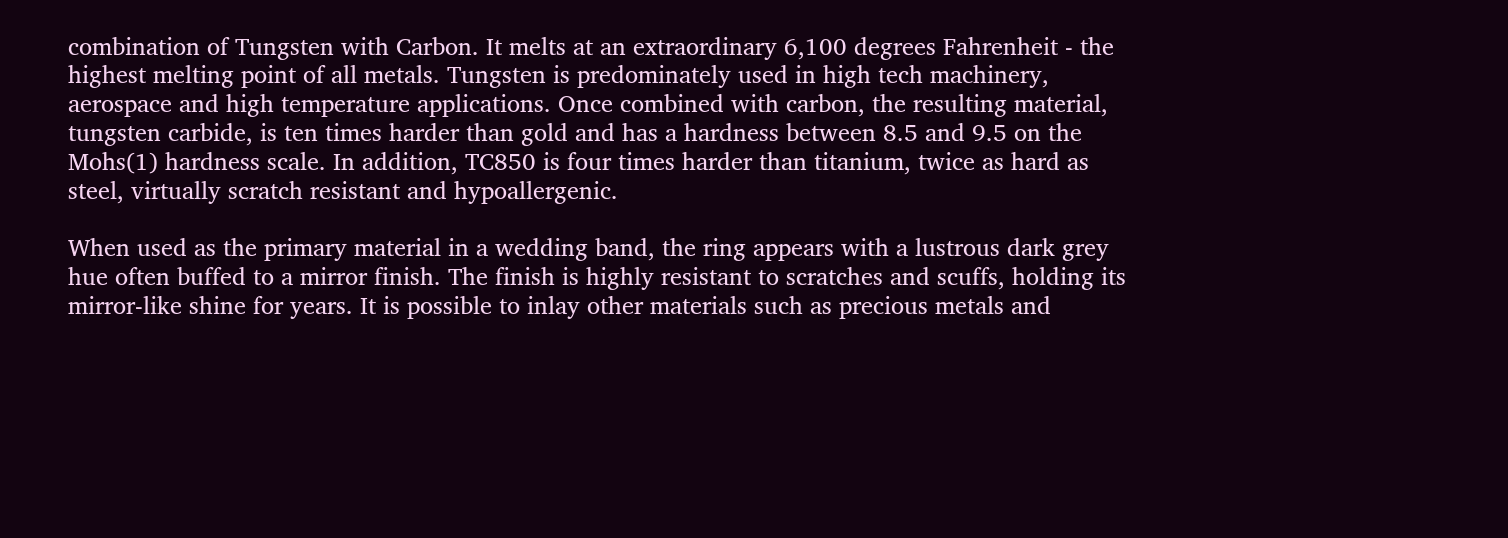combination of Tungsten with Carbon. It melts at an extraordinary 6,100 degrees Fahrenheit - the highest melting point of all metals. Tungsten is predominately used in high tech machinery, aerospace and high temperature applications. Once combined with carbon, the resulting material, tungsten carbide, is ten times harder than gold and has a hardness between 8.5 and 9.5 on the Mohs(1) hardness scale. In addition, TC850 is four times harder than titanium, twice as hard as steel, virtually scratch resistant and hypoallergenic.

When used as the primary material in a wedding band, the ring appears with a lustrous dark grey hue often buffed to a mirror finish. The finish is highly resistant to scratches and scuffs, holding its mirror-like shine for years. It is possible to inlay other materials such as precious metals and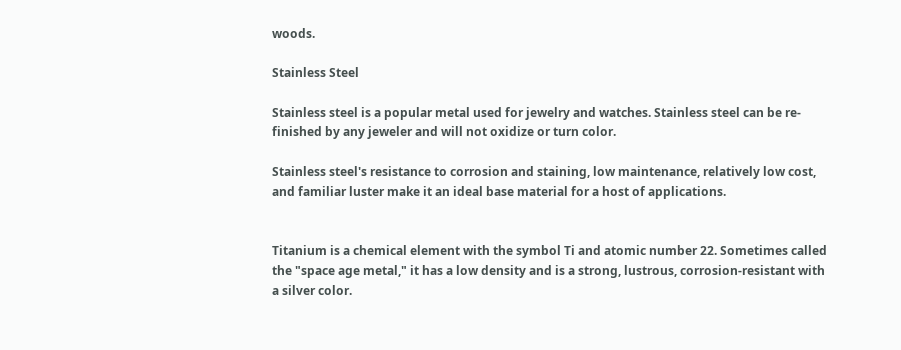woods.

Stainless Steel

Stainless steel is a popular metal used for jewelry and watches. Stainless steel can be re-finished by any jeweler and will not oxidize or turn color.

Stainless steel's resistance to corrosion and staining, low maintenance, relatively low cost, and familiar luster make it an ideal base material for a host of applications.


Titanium is a chemical element with the symbol Ti and atomic number 22. Sometimes called the "space age metal," it has a low density and is a strong, lustrous, corrosion-resistant with a silver color.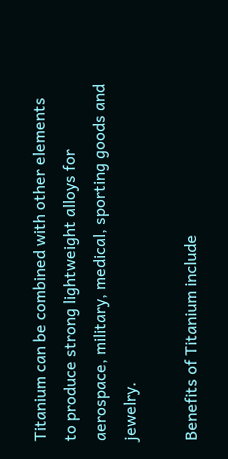Titanium can be combined with other elements to produce strong lightweight alloys for aerospace, military, medical, sporting goods and jewelry.

Benefits of Titanium include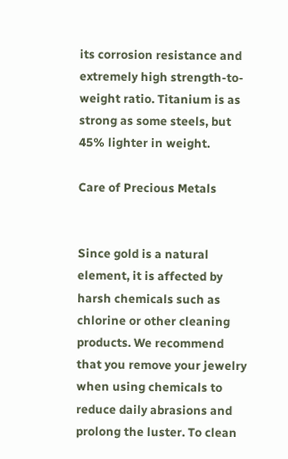its corrosion resistance and extremely high strength-to-weight ratio. Titanium is as strong as some steels, but 45% lighter in weight.

Care of Precious Metals


Since gold is a natural element, it is affected by harsh chemicals such as chlorine or other cleaning products. We recommend that you remove your jewelry when using chemicals to reduce daily abrasions and prolong the luster. To clean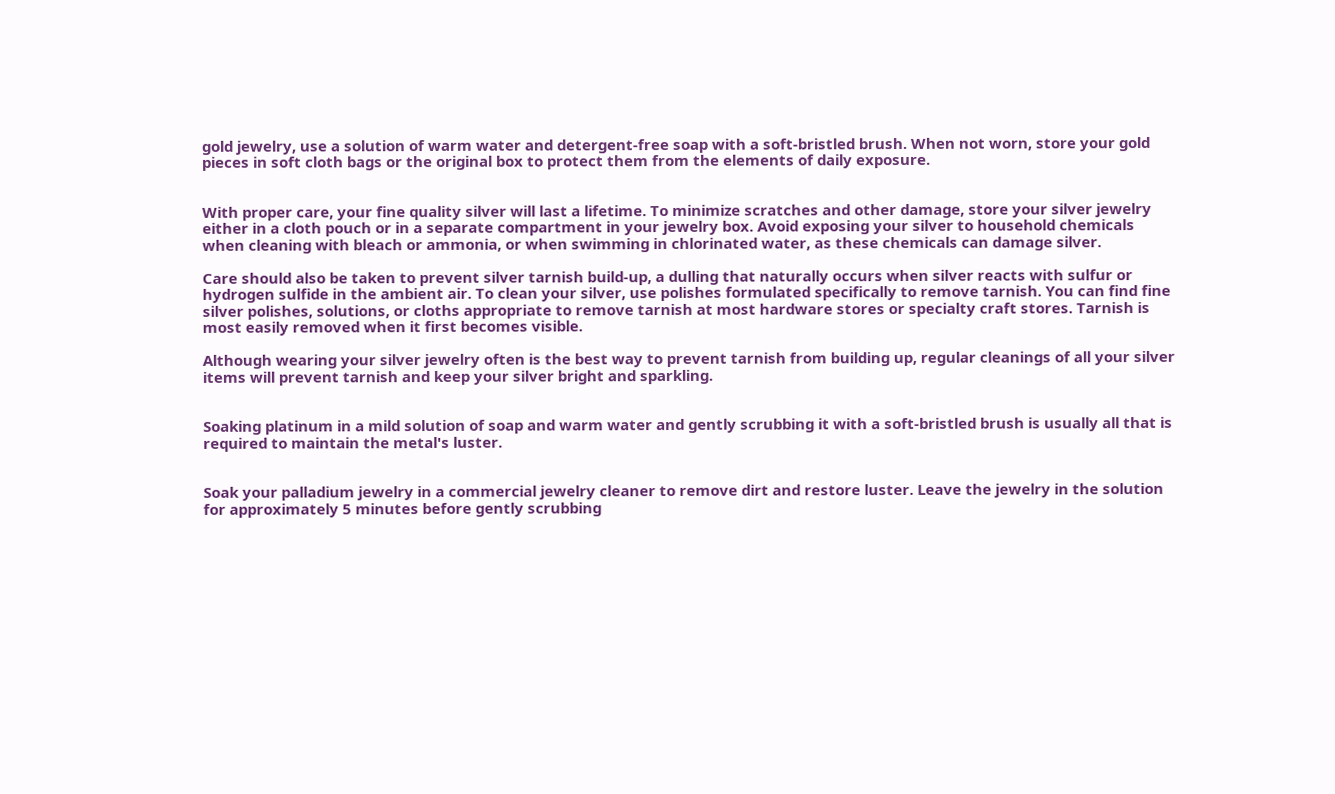gold jewelry, use a solution of warm water and detergent-free soap with a soft-bristled brush. When not worn, store your gold pieces in soft cloth bags or the original box to protect them from the elements of daily exposure.


With proper care, your fine quality silver will last a lifetime. To minimize scratches and other damage, store your silver jewelry either in a cloth pouch or in a separate compartment in your jewelry box. Avoid exposing your silver to household chemicals when cleaning with bleach or ammonia, or when swimming in chlorinated water, as these chemicals can damage silver.

Care should also be taken to prevent silver tarnish build-up, a dulling that naturally occurs when silver reacts with sulfur or hydrogen sulfide in the ambient air. To clean your silver, use polishes formulated specifically to remove tarnish. You can find fine silver polishes, solutions, or cloths appropriate to remove tarnish at most hardware stores or specialty craft stores. Tarnish is most easily removed when it first becomes visible.

Although wearing your silver jewelry often is the best way to prevent tarnish from building up, regular cleanings of all your silver items will prevent tarnish and keep your silver bright and sparkling.


Soaking platinum in a mild solution of soap and warm water and gently scrubbing it with a soft-bristled brush is usually all that is required to maintain the metal's luster.


Soak your palladium jewelry in a commercial jewelry cleaner to remove dirt and restore luster. Leave the jewelry in the solution for approximately 5 minutes before gently scrubbing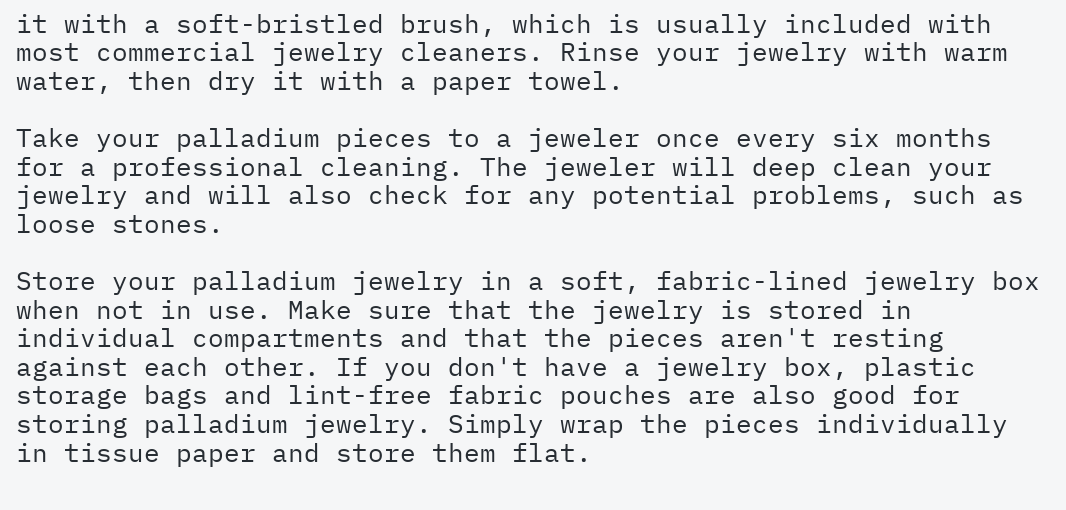it with a soft-bristled brush, which is usually included with most commercial jewelry cleaners. Rinse your jewelry with warm water, then dry it with a paper towel.

Take your palladium pieces to a jeweler once every six months for a professional cleaning. The jeweler will deep clean your jewelry and will also check for any potential problems, such as loose stones.

Store your palladium jewelry in a soft, fabric-lined jewelry box when not in use. Make sure that the jewelry is stored in individual compartments and that the pieces aren't resting against each other. If you don't have a jewelry box, plastic storage bags and lint-free fabric pouches are also good for storing palladium jewelry. Simply wrap the pieces individually in tissue paper and store them flat.